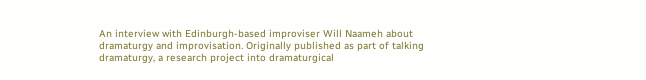An interview with Edinburgh-based improviser Will Naameh about dramaturgy and improvisation. Originally published as part of talking dramaturgy, a research project into dramaturgical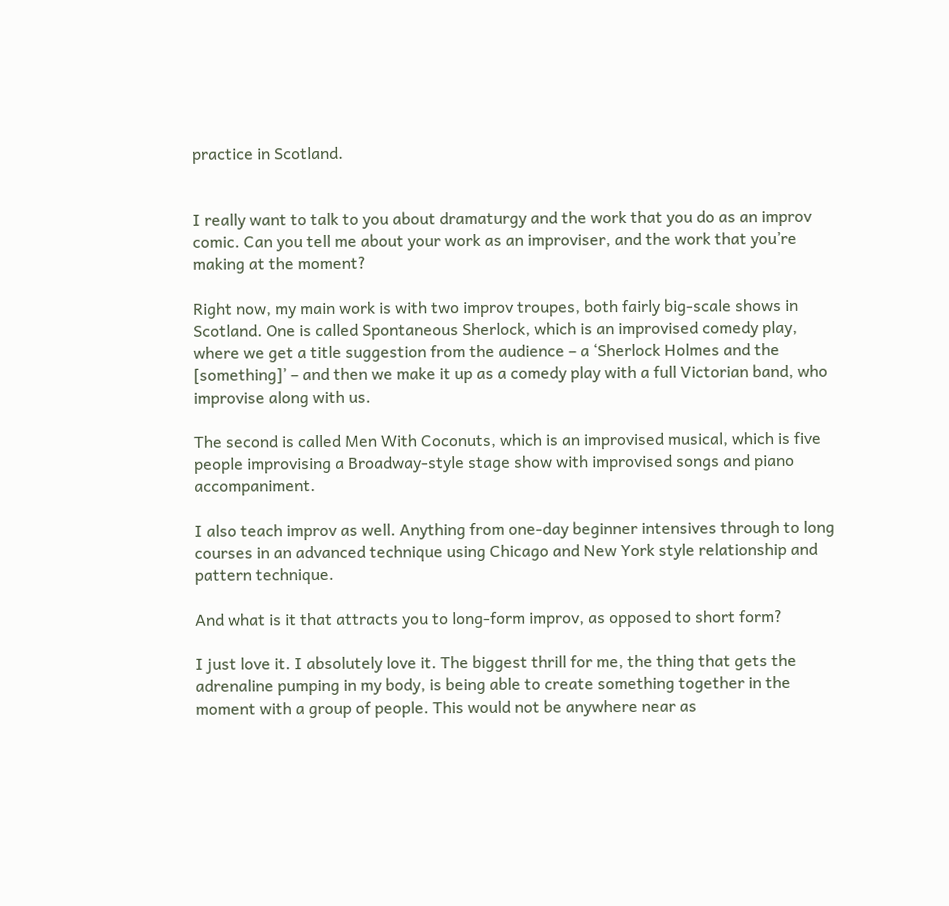practice in Scotland.


I really want to talk to you about dramaturgy and the work that you do as an improv comic. Can you tell me about your work as an improviser, and the work that you’re making at the moment?

Right now, my main work is with two improv troupes, both fairly big-scale shows in Scotland. One is called Spontaneous Sherlock, which is an improvised comedy play, where we get a title suggestion from the audience – a ‘Sherlock Holmes and the [something]’ – and then we make it up as a comedy play with a full Victorian band, who improvise along with us.

The second is called Men With Coconuts, which is an improvised musical, which is five people improvising a Broadway-style stage show with improvised songs and piano accompaniment.

I also teach improv as well. Anything from one-day beginner intensives through to long courses in an advanced technique using Chicago and New York style relationship and pattern technique.

And what is it that attracts you to long-form improv, as opposed to short form?

I just love it. I absolutely love it. The biggest thrill for me, the thing that gets the adrenaline pumping in my body, is being able to create something together in the moment with a group of people. This would not be anywhere near as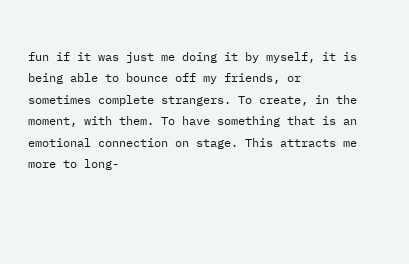fun if it was just me doing it by myself, it is being able to bounce off my friends, or sometimes complete strangers. To create, in the moment, with them. To have something that is an emotional connection on stage. This attracts me more to long-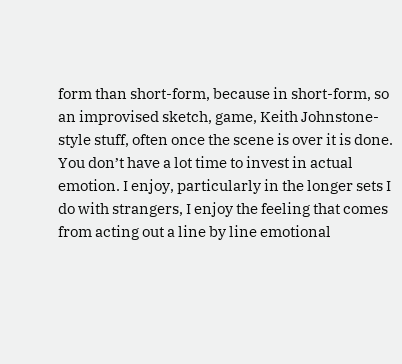form than short-form, because in short-form, so an improvised sketch, game, Keith Johnstone-style stuff, often once the scene is over it is done. You don’t have a lot time to invest in actual emotion. I enjoy, particularly in the longer sets I do with strangers, I enjoy the feeling that comes from acting out a line by line emotional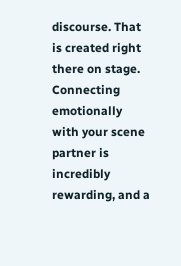discourse. That is created right there on stage. Connecting emotionally with your scene partner is incredibly rewarding, and a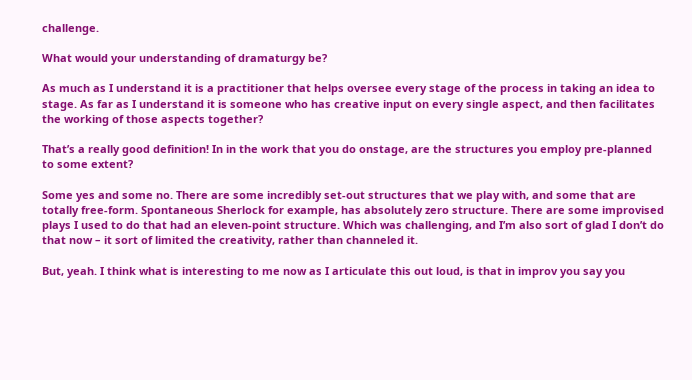challenge.

What would your understanding of dramaturgy be?

As much as I understand it is a practitioner that helps oversee every stage of the process in taking an idea to stage. As far as I understand it is someone who has creative input on every single aspect, and then facilitates the working of those aspects together?

That’s a really good definition! In in the work that you do onstage, are the structures you employ pre-planned to some extent?

Some yes and some no. There are some incredibly set-out structures that we play with, and some that are totally free-form. Spontaneous Sherlock for example, has absolutely zero structure. There are some improvised plays I used to do that had an eleven-point structure. Which was challenging, and I’m also sort of glad I don’t do that now – it sort of limited the creativity, rather than channeled it.

But, yeah. I think what is interesting to me now as I articulate this out loud, is that in improv you say you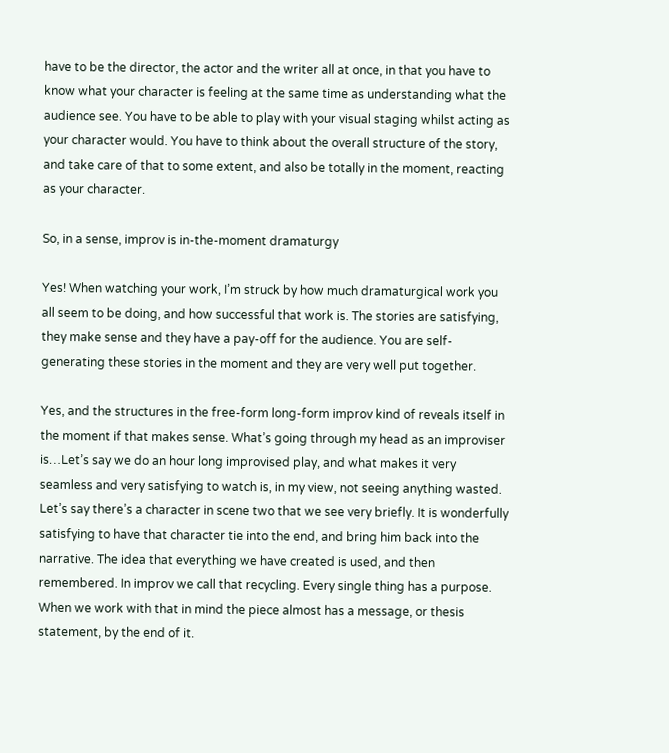have to be the director, the actor and the writer all at once, in that you have to know what your character is feeling at the same time as understanding what the audience see. You have to be able to play with your visual staging whilst acting as your character would. You have to think about the overall structure of the story, and take care of that to some extent, and also be totally in the moment, reacting as your character.

So, in a sense, improv is in-the-moment dramaturgy

Yes! When watching your work, I’m struck by how much dramaturgical work you all seem to be doing, and how successful that work is. The stories are satisfying, they make sense and they have a pay-off for the audience. You are self-generating these stories in the moment and they are very well put together.

Yes, and the structures in the free-form long-form improv kind of reveals itself in the moment if that makes sense. What’s going through my head as an improviser is…Let’s say we do an hour long improvised play, and what makes it very seamless and very satisfying to watch is, in my view, not seeing anything wasted. Let’s say there’s a character in scene two that we see very briefly. It is wonderfully satisfying to have that character tie into the end, and bring him back into the narrative. The idea that everything we have created is used, and then remembered. In improv we call that recycling. Every single thing has a purpose. When we work with that in mind the piece almost has a message, or thesis statement, by the end of it.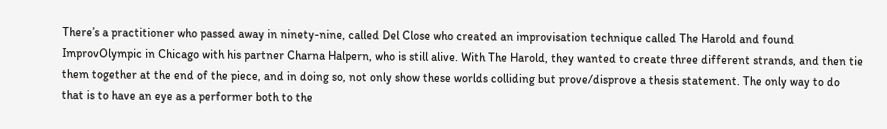There’s a practitioner who passed away in ninety-nine, called Del Close who created an improvisation technique called The Harold and found ImprovOlympic in Chicago with his partner Charna Halpern, who is still alive. With The Harold, they wanted to create three different strands, and then tie them together at the end of the piece, and in doing so, not only show these worlds colliding but prove/disprove a thesis statement. The only way to do that is to have an eye as a performer both to the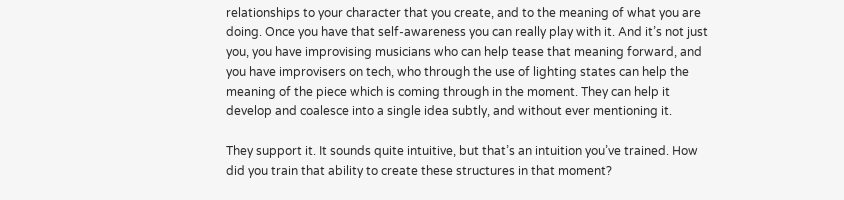relationships to your character that you create, and to the meaning of what you are doing. Once you have that self-awareness you can really play with it. And it’s not just you, you have improvising musicians who can help tease that meaning forward, and you have improvisers on tech, who through the use of lighting states can help the meaning of the piece which is coming through in the moment. They can help it develop and coalesce into a single idea subtly, and without ever mentioning it.

They support it. It sounds quite intuitive, but that’s an intuition you’ve trained. How did you train that ability to create these structures in that moment?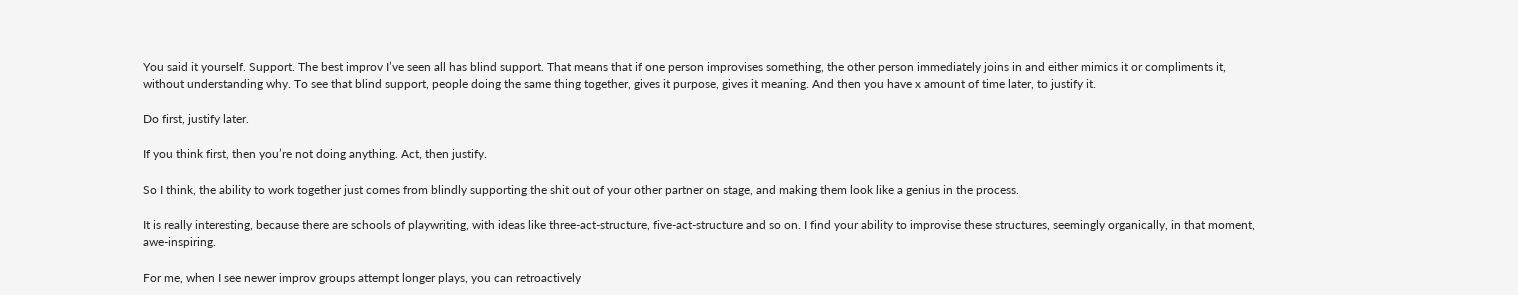You said it yourself. Support. The best improv I’ve seen all has blind support. That means that if one person improvises something, the other person immediately joins in and either mimics it or compliments it, without understanding why. To see that blind support, people doing the same thing together, gives it purpose, gives it meaning. And then you have x amount of time later, to justify it.

Do first, justify later.

If you think first, then you’re not doing anything. Act, then justify.

So I think, the ability to work together just comes from blindly supporting the shit out of your other partner on stage, and making them look like a genius in the process.

It is really interesting, because there are schools of playwriting, with ideas like three-act-structure, five-act-structure and so on. I find your ability to improvise these structures, seemingly organically, in that moment, awe-inspiring.

For me, when I see newer improv groups attempt longer plays, you can retroactively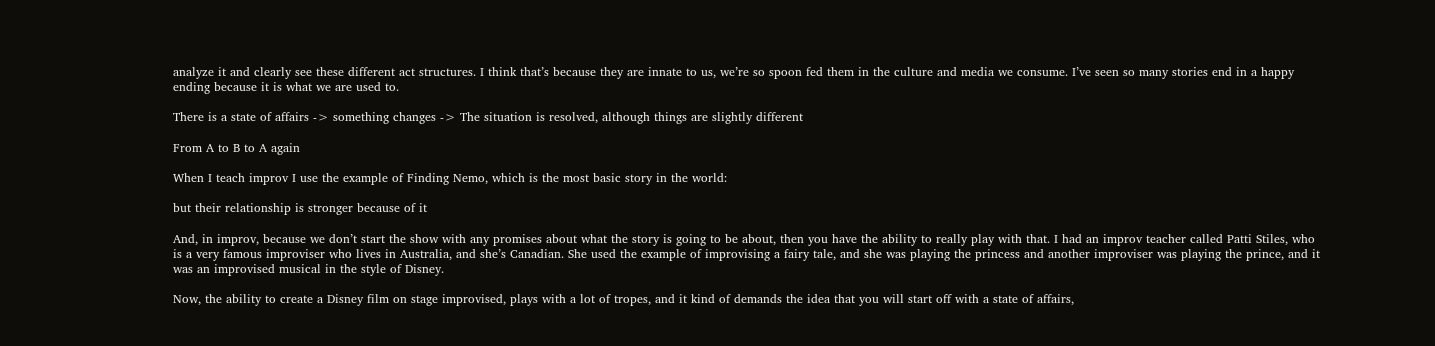analyze it and clearly see these different act structures. I think that’s because they are innate to us, we’re so spoon fed them in the culture and media we consume. I’ve seen so many stories end in a happy ending because it is what we are used to.

There is a state of affairs -> something changes -> The situation is resolved, although things are slightly different

From A to B to A again

When I teach improv I use the example of Finding Nemo, which is the most basic story in the world:

but their relationship is stronger because of it

And, in improv, because we don’t start the show with any promises about what the story is going to be about, then you have the ability to really play with that. I had an improv teacher called Patti Stiles, who is a very famous improviser who lives in Australia, and she’s Canadian. She used the example of improvising a fairy tale, and she was playing the princess and another improviser was playing the prince, and it was an improvised musical in the style of Disney.

Now, the ability to create a Disney film on stage improvised, plays with a lot of tropes, and it kind of demands the idea that you will start off with a state of affairs,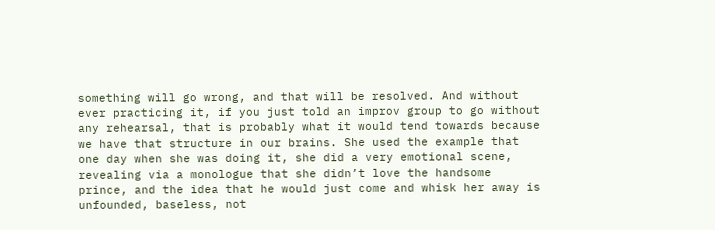something will go wrong, and that will be resolved. And without ever practicing it, if you just told an improv group to go without any rehearsal, that is probably what it would tend towards because we have that structure in our brains. She used the example that one day when she was doing it, she did a very emotional scene, revealing via a monologue that she didn’t love the handsome prince, and the idea that he would just come and whisk her away is unfounded, baseless, not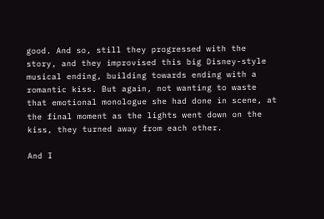good. And so, still they progressed with the story, and they improvised this big Disney-style musical ending, building towards ending with a romantic kiss. But again, not wanting to waste that emotional monologue she had done in scene, at the final moment as the lights went down on the kiss, they turned away from each other.

And I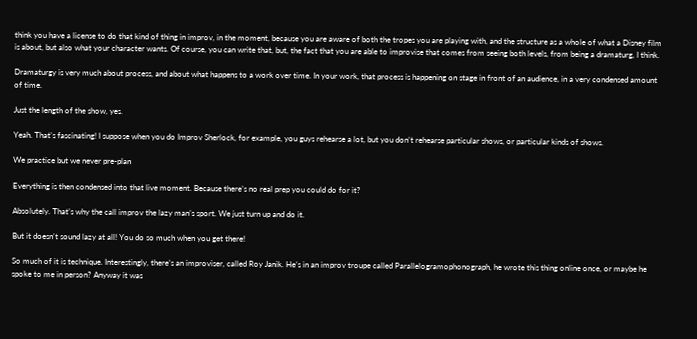think you have a license to do that kind of thing in improv, in the moment, because you are aware of both the tropes you are playing with, and the structure as a whole of what a Disney film is about, but also what your character wants. Of course, you can write that, but, the fact that you are able to improvise that comes from seeing both levels, from being a dramaturg, I think.

Dramaturgy is very much about process, and about what happens to a work over time. In your work, that process is happening on stage in front of an audience, in a very condensed amount of time.

Just the length of the show, yes.

Yeah. That’s fascinating! I suppose when you do Improv Sherlock, for example, you guys rehearse a lot, but you don’t rehearse particular shows, or particular kinds of shows.

We practice but we never pre-plan

Everything is then condensed into that live moment. Because there’s no real prep you could do for it?

Absolutely. That’s why the call improv the lazy man’s sport. We just turn up and do it.

But it doesn’t sound lazy at all! You do so much when you get there!

So much of it is technique. Interestingly, there’s an improviser, called Roy Janik. He’s in an improv troupe called Parallelogramophonograph, he wrote this thing online once, or maybe he spoke to me in person? Anyway it was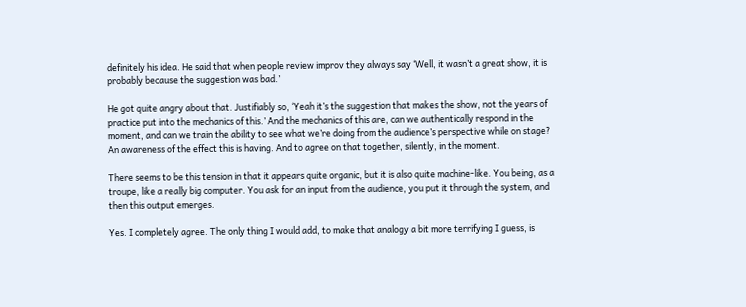definitely his idea. He said that when people review improv they always say ‘Well, it wasn’t a great show, it is probably because the suggestion was bad.’

He got quite angry about that. Justifiably so, ‘Yeah it’s the suggestion that makes the show, not the years of practice put into the mechanics of this.’ And the mechanics of this are, can we authentically respond in the moment, and can we train the ability to see what we’re doing from the audience’s perspective while on stage? An awareness of the effect this is having. And to agree on that together, silently, in the moment.

There seems to be this tension in that it appears quite organic, but it is also quite machine-like. You being, as a troupe, like a really big computer. You ask for an input from the audience, you put it through the system, and then this output emerges.

Yes. I completely agree. The only thing I would add, to make that analogy a bit more terrifying I guess, is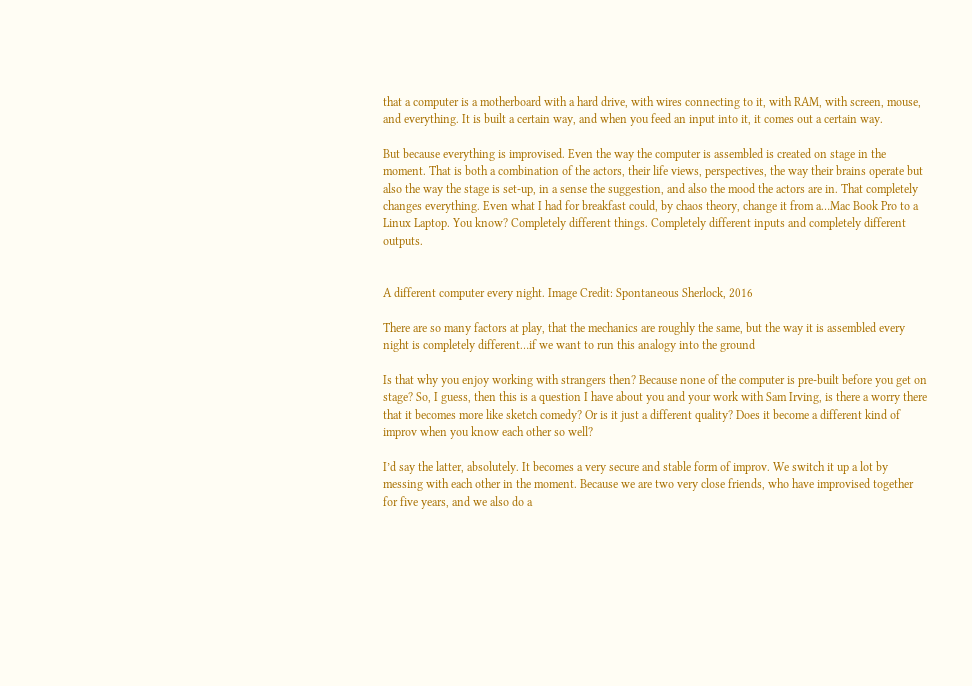that a computer is a motherboard with a hard drive, with wires connecting to it, with RAM, with screen, mouse, and everything. It is built a certain way, and when you feed an input into it, it comes out a certain way.

But because everything is improvised. Even the way the computer is assembled is created on stage in the moment. That is both a combination of the actors, their life views, perspectives, the way their brains operate but also the way the stage is set-up, in a sense the suggestion, and also the mood the actors are in. That completely changes everything. Even what I had for breakfast could, by chaos theory, change it from a…Mac Book Pro to a Linux Laptop. You know? Completely different things. Completely different inputs and completely different outputs.


A different computer every night. Image Credit: Spontaneous Sherlock, 2016

There are so many factors at play, that the mechanics are roughly the same, but the way it is assembled every night is completely different…if we want to run this analogy into the ground

Is that why you enjoy working with strangers then? Because none of the computer is pre-built before you get on stage? So, I guess, then this is a question I have about you and your work with Sam Irving, is there a worry there that it becomes more like sketch comedy? Or is it just a different quality? Does it become a different kind of improv when you know each other so well?

I’d say the latter, absolutely. It becomes a very secure and stable form of improv. We switch it up a lot by messing with each other in the moment. Because we are two very close friends, who have improvised together for five years, and we also do a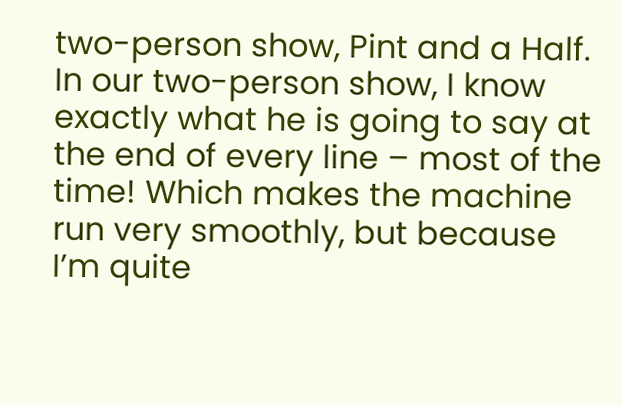two-person show, Pint and a Half. In our two-person show, I know exactly what he is going to say at the end of every line – most of the time! Which makes the machine run very smoothly, but because I’m quite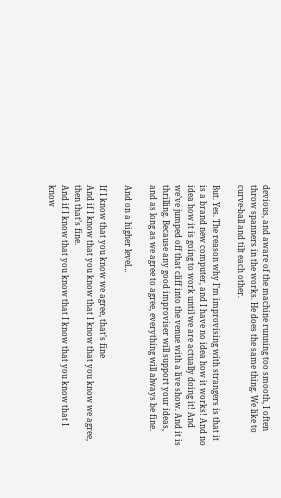devious, and aware of the machine running too smooth, I often throw spanners in the works. He does the same thing. We like to curve-ball and tilt each other.

But. Yes. The reason why I’m improvising with strangers is that it is a brand new computer, and I have no idea how it works! And no idea how it is going to work until we are actually doing it! And we’ve jumped off that cliff into the venue with a live show. And it is thrilling. Because any good improviser will support your ideas, and as long as we agree to agree, everything will always be fine.

And on a higher level…

If I know that you know we agree, that’s fine
And if I know that you know that I know that you know we agree, then that’s fine.
And if I know that you know that I know that you know that I know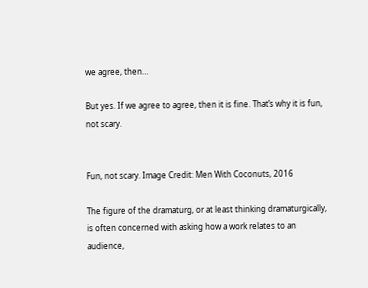we agree, then…

But yes. If we agree to agree, then it is fine. That’s why it is fun, not scary.


Fun, not scary. Image Credit: Men With Coconuts, 2016

The figure of the dramaturg, or at least thinking dramaturgically, is often concerned with asking how a work relates to an audience,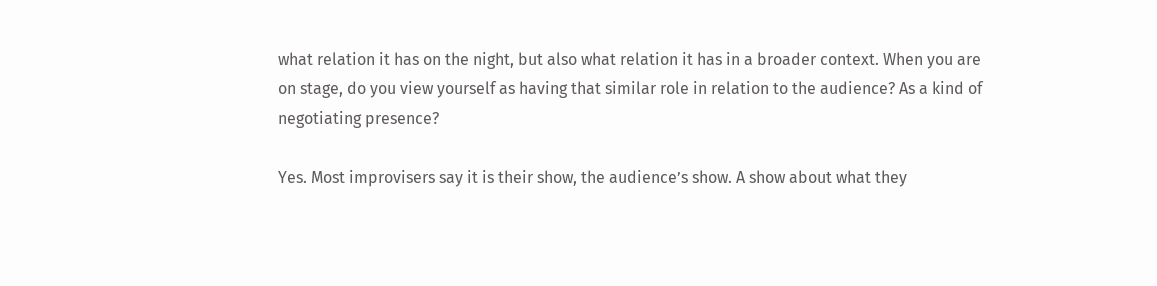what relation it has on the night, but also what relation it has in a broader context. When you are on stage, do you view yourself as having that similar role in relation to the audience? As a kind of negotiating presence?

Yes. Most improvisers say it is their show, the audience’s show. A show about what they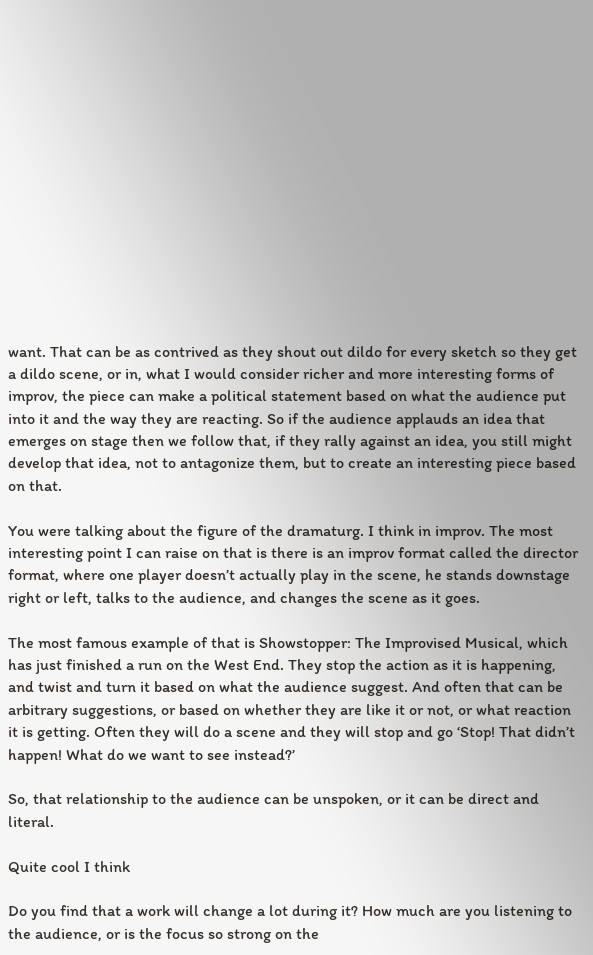want. That can be as contrived as they shout out dildo for every sketch so they get a dildo scene, or in, what I would consider richer and more interesting forms of improv, the piece can make a political statement based on what the audience put into it and the way they are reacting. So if the audience applauds an idea that emerges on stage then we follow that, if they rally against an idea, you still might develop that idea, not to antagonize them, but to create an interesting piece based on that.

You were talking about the figure of the dramaturg. I think in improv. The most interesting point I can raise on that is there is an improv format called the director format, where one player doesn’t actually play in the scene, he stands downstage right or left, talks to the audience, and changes the scene as it goes.

The most famous example of that is Showstopper: The Improvised Musical, which has just finished a run on the West End. They stop the action as it is happening, and twist and turn it based on what the audience suggest. And often that can be arbitrary suggestions, or based on whether they are like it or not, or what reaction it is getting. Often they will do a scene and they will stop and go ‘Stop! That didn’t happen! What do we want to see instead?’

So, that relationship to the audience can be unspoken, or it can be direct and literal.

Quite cool I think

Do you find that a work will change a lot during it? How much are you listening to the audience, or is the focus so strong on the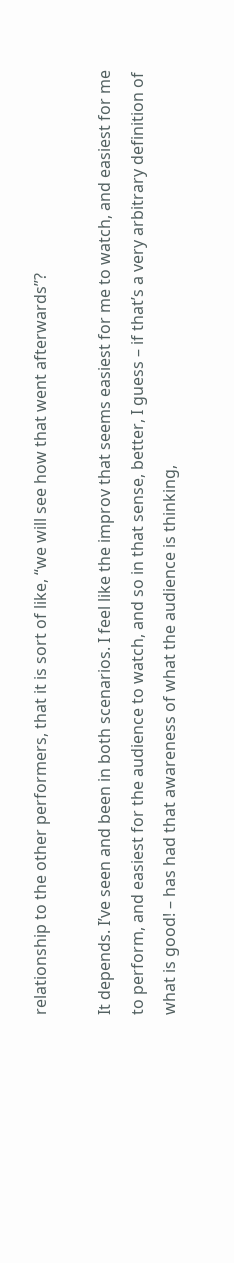relationship to the other performers, that it is sort of like, “we will see how that went afterwards”?

It depends. I’ve seen and been in both scenarios. I feel like the improv that seems easiest for me to watch, and easiest for me to perform, and easiest for the audience to watch, and so in that sense, better, I guess – if that’s a very arbitrary definition of what is good! – has had that awareness of what the audience is thinking,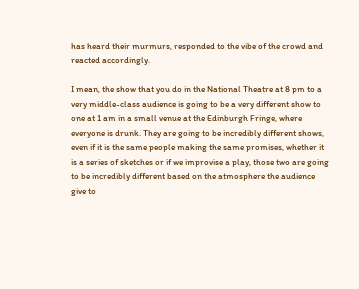has heard their murmurs, responded to the vibe of the crowd and reacted accordingly.

I mean, the show that you do in the National Theatre at 8 pm to a very middle-class audience is going to be a very different show to one at 1 am in a small venue at the Edinburgh Fringe, where everyone is drunk. They are going to be incredibly different shows, even if it is the same people making the same promises, whether it is a series of sketches or if we improvise a play, those two are going to be incredibly different based on the atmosphere the audience give to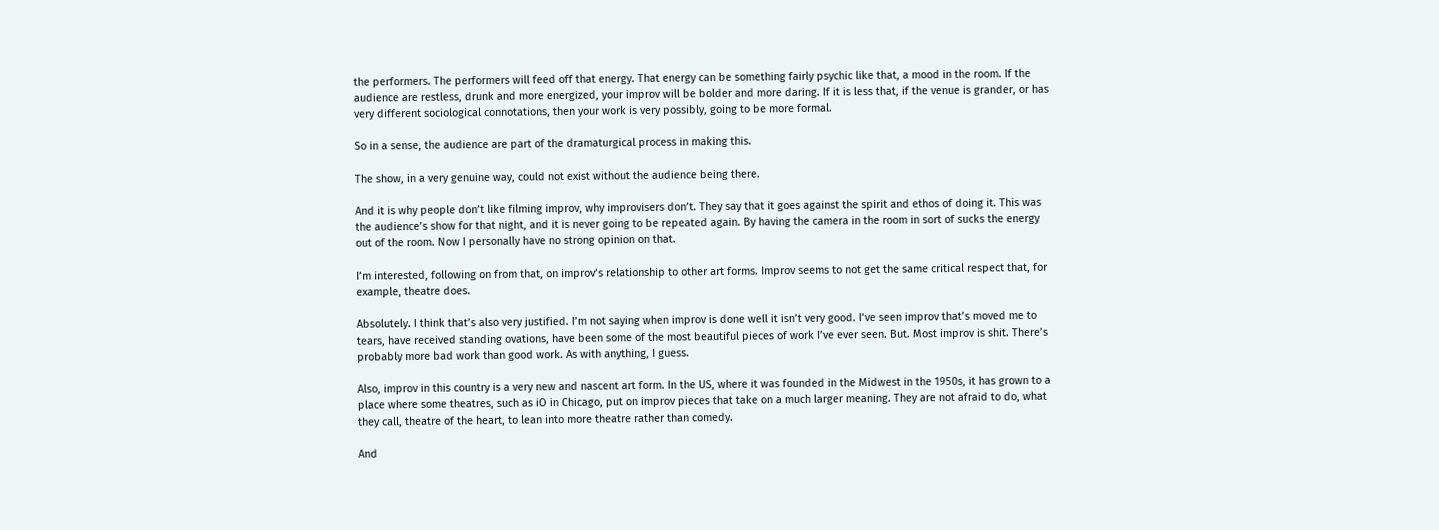the performers. The performers will feed off that energy. That energy can be something fairly psychic like that, a mood in the room. If the audience are restless, drunk and more energized, your improv will be bolder and more daring. If it is less that, if the venue is grander, or has very different sociological connotations, then your work is very possibly, going to be more formal.

So in a sense, the audience are part of the dramaturgical process in making this.

The show, in a very genuine way, could not exist without the audience being there.

And it is why people don’t like filming improv, why improvisers don’t. They say that it goes against the spirit and ethos of doing it. This was the audience’s show for that night, and it is never going to be repeated again. By having the camera in the room in sort of sucks the energy out of the room. Now I personally have no strong opinion on that.

I’m interested, following on from that, on improv’s relationship to other art forms. Improv seems to not get the same critical respect that, for example, theatre does.

Absolutely. I think that’s also very justified. I’m not saying when improv is done well it isn’t very good. I’ve seen improv that’s moved me to tears, have received standing ovations, have been some of the most beautiful pieces of work I’ve ever seen. But. Most improv is shit. There’s probably more bad work than good work. As with anything, I guess.

Also, improv in this country is a very new and nascent art form. In the US, where it was founded in the Midwest in the 1950s, it has grown to a place where some theatres, such as iO in Chicago, put on improv pieces that take on a much larger meaning. They are not afraid to do, what they call, theatre of the heart, to lean into more theatre rather than comedy.

And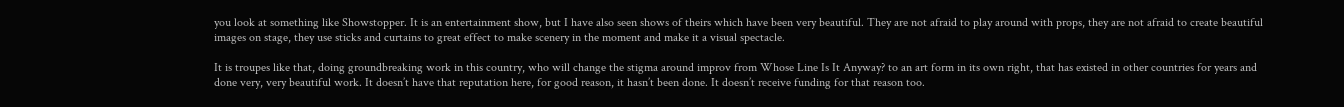you look at something like Showstopper. It is an entertainment show, but I have also seen shows of theirs which have been very beautiful. They are not afraid to play around with props, they are not afraid to create beautiful images on stage, they use sticks and curtains to great effect to make scenery in the moment and make it a visual spectacle.

It is troupes like that, doing groundbreaking work in this country, who will change the stigma around improv from Whose Line Is It Anyway? to an art form in its own right, that has existed in other countries for years and done very, very beautiful work. It doesn’t have that reputation here, for good reason, it hasn’t been done. It doesn’t receive funding for that reason too.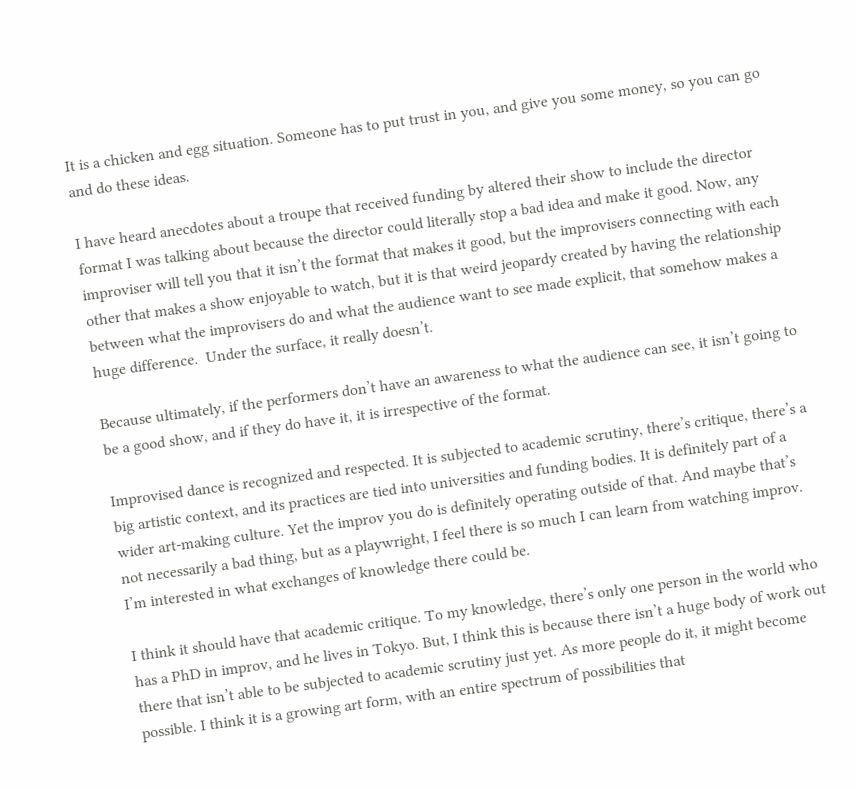It is a chicken and egg situation. Someone has to put trust in you, and give you some money, so you can go and do these ideas.

I have heard anecdotes about a troupe that received funding by altered their show to include the director format I was talking about because the director could literally stop a bad idea and make it good. Now, any improviser will tell you that it isn’t the format that makes it good, but the improvisers connecting with each other that makes a show enjoyable to watch, but it is that weird jeopardy created by having the relationship between what the improvisers do and what the audience want to see made explicit, that somehow makes a huge difference.  Under the surface, it really doesn’t.

Because ultimately, if the performers don’t have an awareness to what the audience can see, it isn’t going to be a good show, and if they do have it, it is irrespective of the format.

Improvised dance is recognized and respected. It is subjected to academic scrutiny, there’s critique, there’s a big artistic context, and its practices are tied into universities and funding bodies. It is definitely part of a wider art-making culture. Yet the improv you do is definitely operating outside of that. And maybe that’s not necessarily a bad thing, but as a playwright, I feel there is so much I can learn from watching improv. I’m interested in what exchanges of knowledge there could be.

I think it should have that academic critique. To my knowledge, there’s only one person in the world who has a PhD in improv, and he lives in Tokyo. But, I think this is because there isn’t a huge body of work out there that isn’t able to be subjected to academic scrutiny just yet. As more people do it, it might become possible. I think it is a growing art form, with an entire spectrum of possibilities that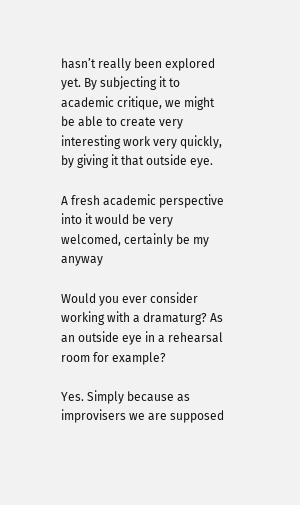hasn’t really been explored yet. By subjecting it to academic critique, we might be able to create very interesting work very quickly, by giving it that outside eye.

A fresh academic perspective into it would be very welcomed, certainly be my anyway

Would you ever consider working with a dramaturg? As an outside eye in a rehearsal room for example?

Yes. Simply because as improvisers we are supposed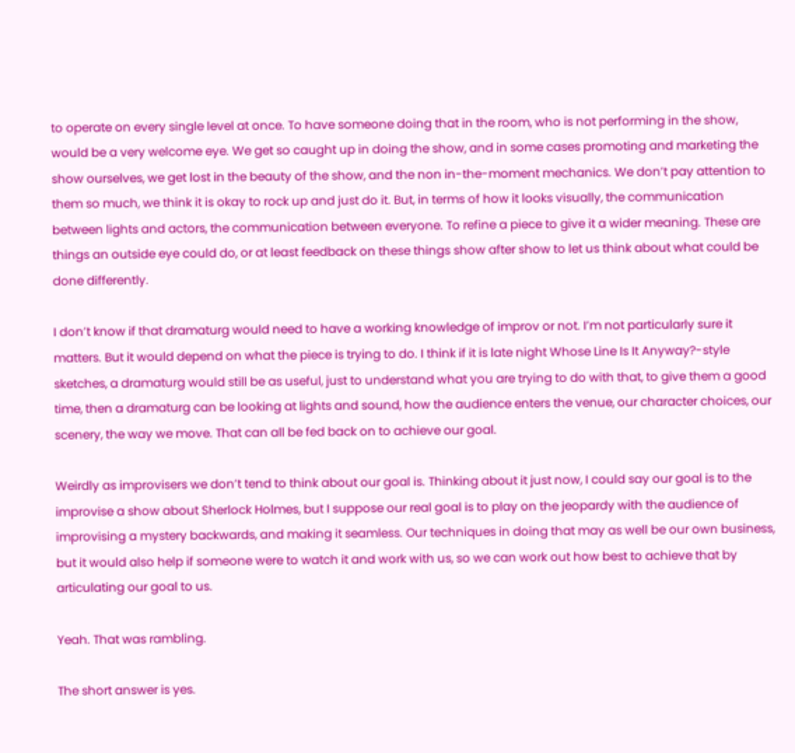to operate on every single level at once. To have someone doing that in the room, who is not performing in the show, would be a very welcome eye. We get so caught up in doing the show, and in some cases promoting and marketing the show ourselves, we get lost in the beauty of the show, and the non in-the-moment mechanics. We don’t pay attention to them so much, we think it is okay to rock up and just do it. But, in terms of how it looks visually, the communication between lights and actors, the communication between everyone. To refine a piece to give it a wider meaning. These are things an outside eye could do, or at least feedback on these things show after show to let us think about what could be done differently.

I don’t know if that dramaturg would need to have a working knowledge of improv or not. I’m not particularly sure it matters. But it would depend on what the piece is trying to do. I think if it is late night Whose Line Is It Anyway?-style sketches, a dramaturg would still be as useful, just to understand what you are trying to do with that, to give them a good time, then a dramaturg can be looking at lights and sound, how the audience enters the venue, our character choices, our scenery, the way we move. That can all be fed back on to achieve our goal.

Weirdly as improvisers we don’t tend to think about our goal is. Thinking about it just now, I could say our goal is to the improvise a show about Sherlock Holmes, but I suppose our real goal is to play on the jeopardy with the audience of improvising a mystery backwards, and making it seamless. Our techniques in doing that may as well be our own business, but it would also help if someone were to watch it and work with us, so we can work out how best to achieve that by articulating our goal to us.

Yeah. That was rambling.

The short answer is yes.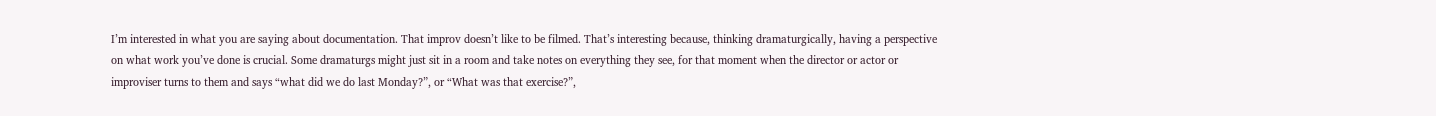I’m interested in what you are saying about documentation. That improv doesn’t like to be filmed. That’s interesting because, thinking dramaturgically, having a perspective on what work you’ve done is crucial. Some dramaturgs might just sit in a room and take notes on everything they see, for that moment when the director or actor or improviser turns to them and says “what did we do last Monday?”, or “What was that exercise?”,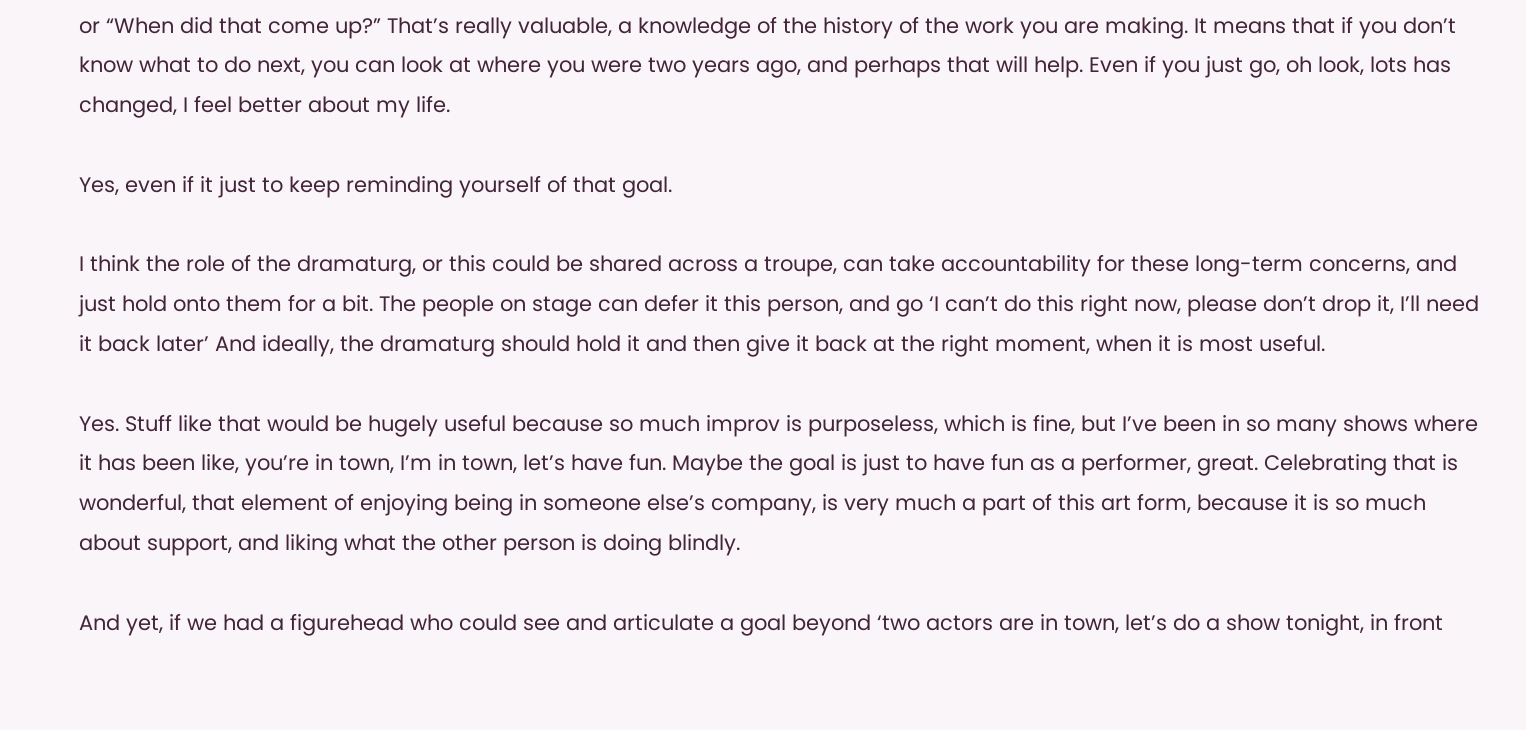or “When did that come up?” That’s really valuable, a knowledge of the history of the work you are making. It means that if you don’t know what to do next, you can look at where you were two years ago, and perhaps that will help. Even if you just go, oh look, lots has changed, I feel better about my life.

Yes, even if it just to keep reminding yourself of that goal.

I think the role of the dramaturg, or this could be shared across a troupe, can take accountability for these long-term concerns, and just hold onto them for a bit. The people on stage can defer it this person, and go ‘I can’t do this right now, please don’t drop it, I’ll need it back later’ And ideally, the dramaturg should hold it and then give it back at the right moment, when it is most useful.

Yes. Stuff like that would be hugely useful because so much improv is purposeless, which is fine, but I’ve been in so many shows where it has been like, you’re in town, I’m in town, let’s have fun. Maybe the goal is just to have fun as a performer, great. Celebrating that is wonderful, that element of enjoying being in someone else’s company, is very much a part of this art form, because it is so much about support, and liking what the other person is doing blindly.

And yet, if we had a figurehead who could see and articulate a goal beyond ‘two actors are in town, let’s do a show tonight, in front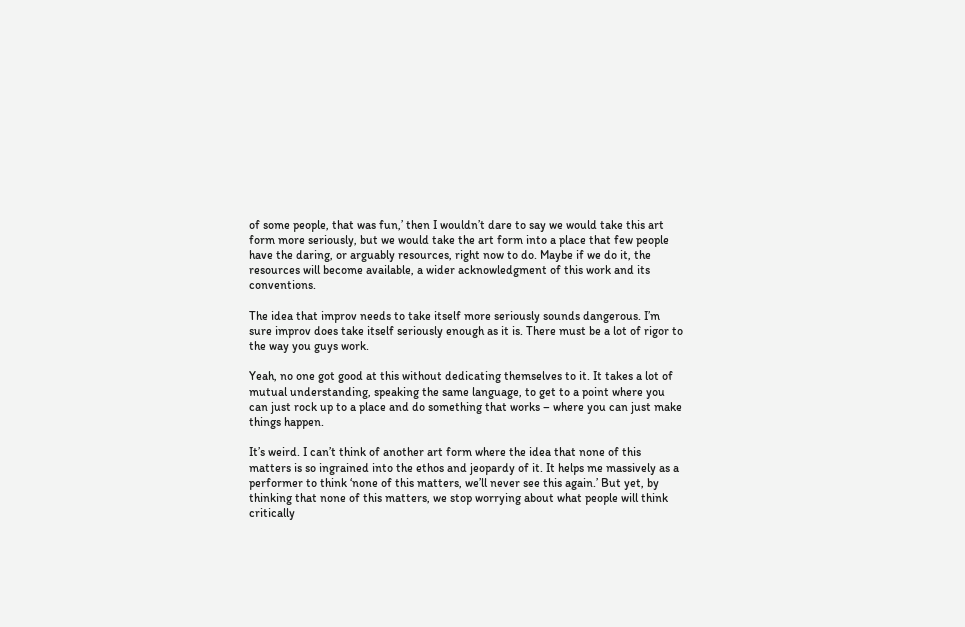of some people, that was fun,’ then I wouldn’t dare to say we would take this art form more seriously, but we would take the art form into a place that few people have the daring, or arguably resources, right now to do. Maybe if we do it, the resources will become available, a wider acknowledgment of this work and its conventions.

The idea that improv needs to take itself more seriously sounds dangerous. I’m sure improv does take itself seriously enough as it is. There must be a lot of rigor to the way you guys work.

Yeah, no one got good at this without dedicating themselves to it. It takes a lot of mutual understanding, speaking the same language, to get to a point where you can just rock up to a place and do something that works – where you can just make things happen.

It’s weird. I can’t think of another art form where the idea that none of this matters is so ingrained into the ethos and jeopardy of it. It helps me massively as a performer to think ‘none of this matters, we’ll never see this again.’ But yet, by thinking that none of this matters, we stop worrying about what people will think critically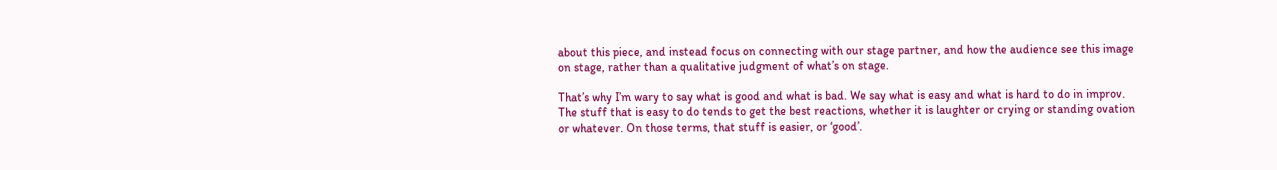about this piece, and instead focus on connecting with our stage partner, and how the audience see this image on stage, rather than a qualitative judgment of what’s on stage.

That’s why I’m wary to say what is good and what is bad. We say what is easy and what is hard to do in improv. The stuff that is easy to do tends to get the best reactions, whether it is laughter or crying or standing ovation or whatever. On those terms, that stuff is easier, or ‘good’.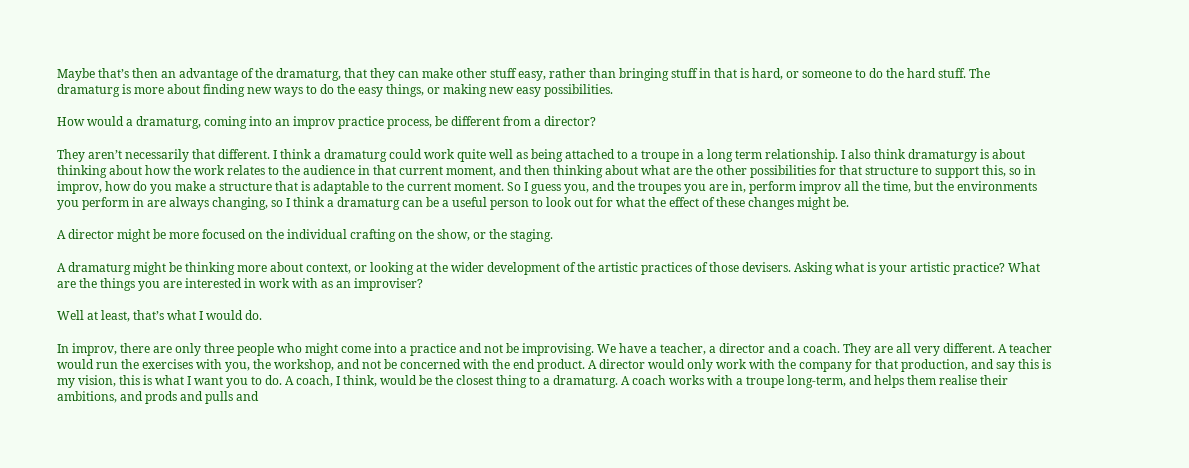Maybe that’s then an advantage of the dramaturg, that they can make other stuff easy, rather than bringing stuff in that is hard, or someone to do the hard stuff. The dramaturg is more about finding new ways to do the easy things, or making new easy possibilities.

How would a dramaturg, coming into an improv practice process, be different from a director?

They aren’t necessarily that different. I think a dramaturg could work quite well as being attached to a troupe in a long term relationship. I also think dramaturgy is about thinking about how the work relates to the audience in that current moment, and then thinking about what are the other possibilities for that structure to support this, so in improv, how do you make a structure that is adaptable to the current moment. So I guess you, and the troupes you are in, perform improv all the time, but the environments you perform in are always changing, so I think a dramaturg can be a useful person to look out for what the effect of these changes might be.

A director might be more focused on the individual crafting on the show, or the staging.

A dramaturg might be thinking more about context, or looking at the wider development of the artistic practices of those devisers. Asking what is your artistic practice? What are the things you are interested in work with as an improviser?

Well at least, that’s what I would do.

In improv, there are only three people who might come into a practice and not be improvising. We have a teacher, a director and a coach. They are all very different. A teacher would run the exercises with you, the workshop, and not be concerned with the end product. A director would only work with the company for that production, and say this is my vision, this is what I want you to do. A coach, I think, would be the closest thing to a dramaturg. A coach works with a troupe long-term, and helps them realise their ambitions, and prods and pulls and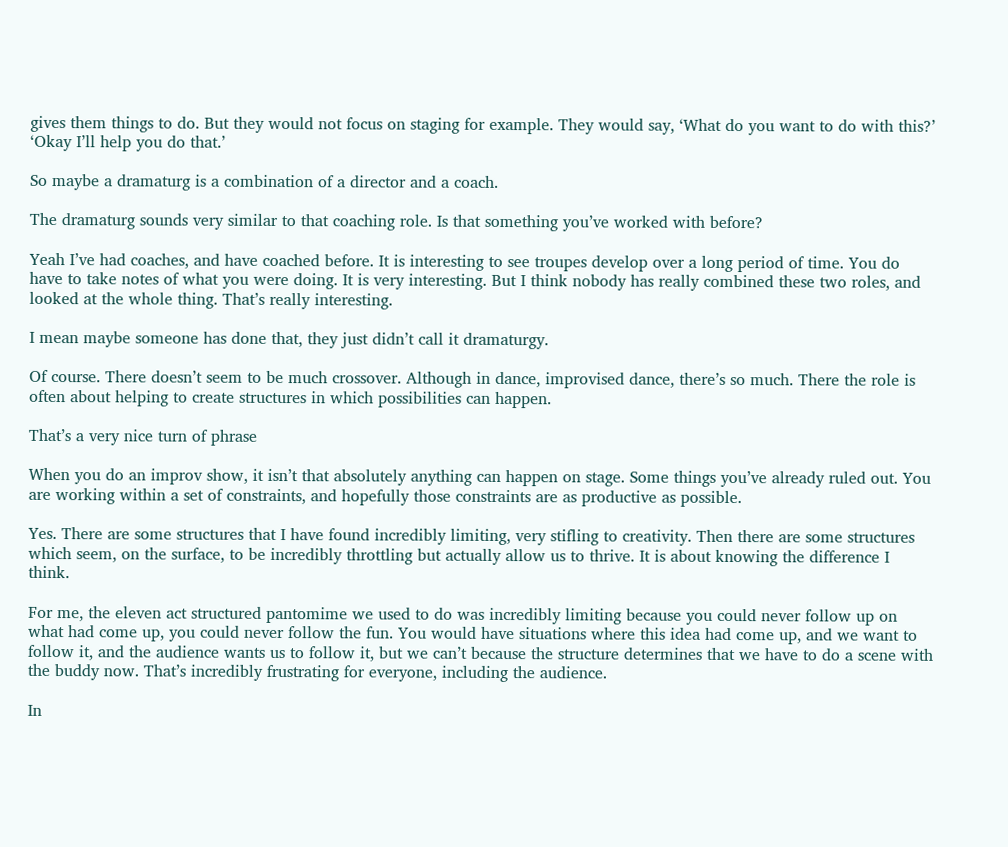gives them things to do. But they would not focus on staging for example. They would say, ‘What do you want to do with this?’ ‘Okay I’ll help you do that.’

So maybe a dramaturg is a combination of a director and a coach.

The dramaturg sounds very similar to that coaching role. Is that something you’ve worked with before?

Yeah I’ve had coaches, and have coached before. It is interesting to see troupes develop over a long period of time. You do have to take notes of what you were doing. It is very interesting. But I think nobody has really combined these two roles, and looked at the whole thing. That’s really interesting.

I mean maybe someone has done that, they just didn’t call it dramaturgy.

Of course. There doesn’t seem to be much crossover. Although in dance, improvised dance, there’s so much. There the role is often about helping to create structures in which possibilities can happen.

That’s a very nice turn of phrase

When you do an improv show, it isn’t that absolutely anything can happen on stage. Some things you’ve already ruled out. You are working within a set of constraints, and hopefully those constraints are as productive as possible.

Yes. There are some structures that I have found incredibly limiting, very stifling to creativity. Then there are some structures which seem, on the surface, to be incredibly throttling but actually allow us to thrive. It is about knowing the difference I think.

For me, the eleven act structured pantomime we used to do was incredibly limiting because you could never follow up on what had come up, you could never follow the fun. You would have situations where this idea had come up, and we want to follow it, and the audience wants us to follow it, but we can’t because the structure determines that we have to do a scene with the buddy now. That’s incredibly frustrating for everyone, including the audience.

In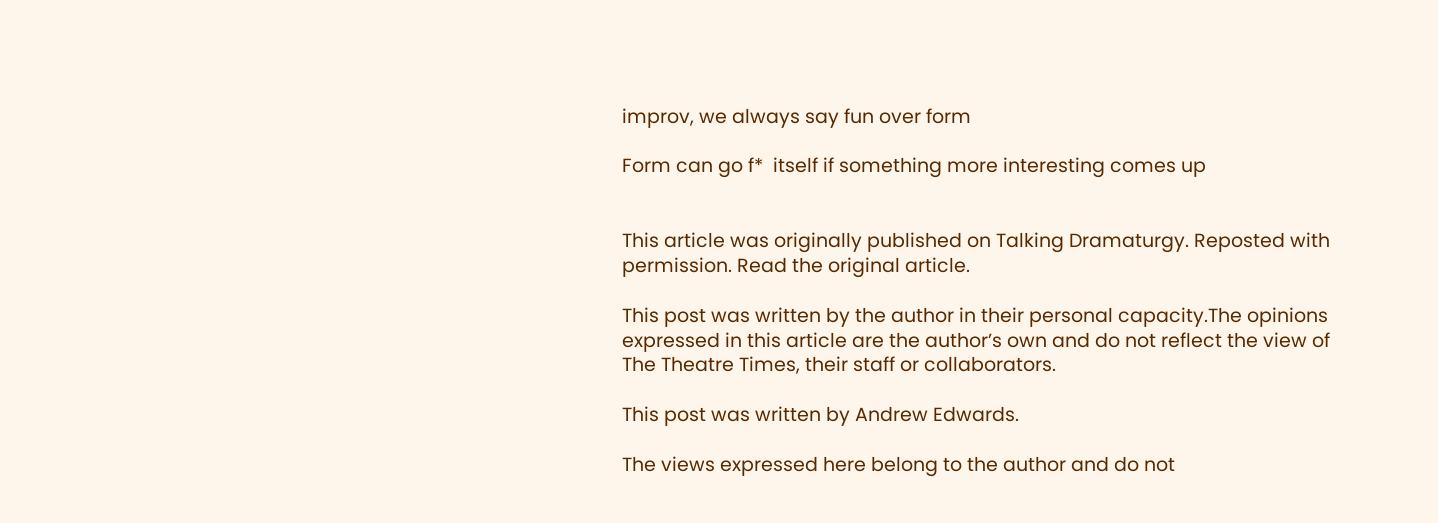improv, we always say fun over form

Form can go f*  itself if something more interesting comes up


This article was originally published on Talking Dramaturgy. Reposted with permission. Read the original article.

This post was written by the author in their personal capacity.The opinions expressed in this article are the author’s own and do not reflect the view of The Theatre Times, their staff or collaborators.

This post was written by Andrew Edwards.

The views expressed here belong to the author and do not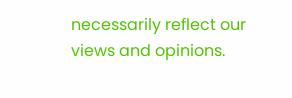necessarily reflect our views and opinions.